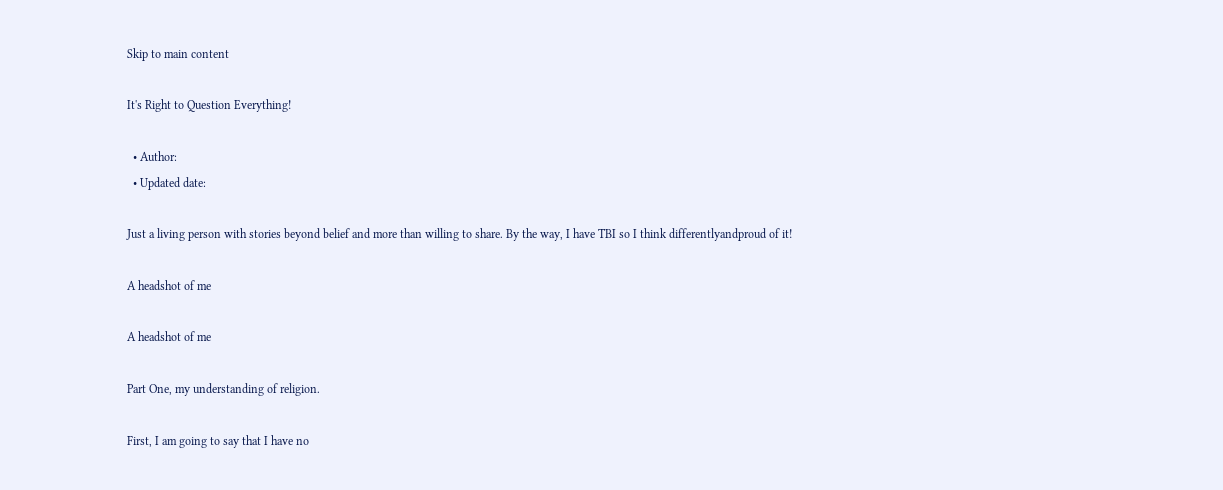Skip to main content

It's Right to Question Everything!

  • Author:
  • Updated date:

Just a living person with stories beyond belief and more than willing to share. By the way, I have TBI so I think differentlyandproud of it!

A headshot of me

A headshot of me

Part One, my understanding of religion.

First, I am going to say that I have no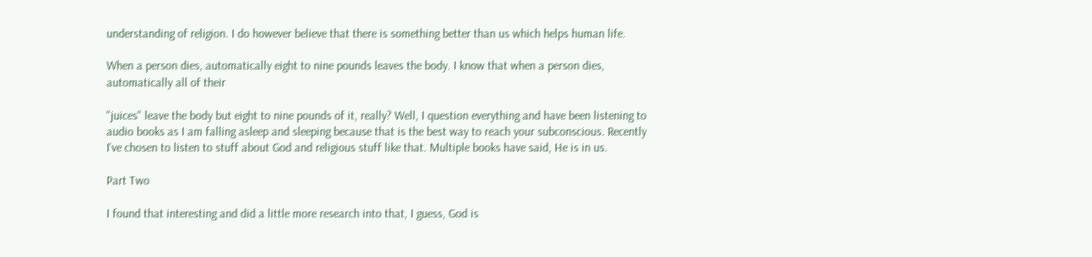understanding of religion. I do however believe that there is something better than us which helps human life.

When a person dies, automatically eight to nine pounds leaves the body. I know that when a person dies, automatically all of their

"juices" leave the body but eight to nine pounds of it, really? Well, I question everything and have been listening to audio books as I am falling asleep and sleeping because that is the best way to reach your subconscious. Recently I've chosen to listen to stuff about God and religious stuff like that. Multiple books have said, He is in us.

Part Two

I found that interesting and did a little more research into that, I guess, God is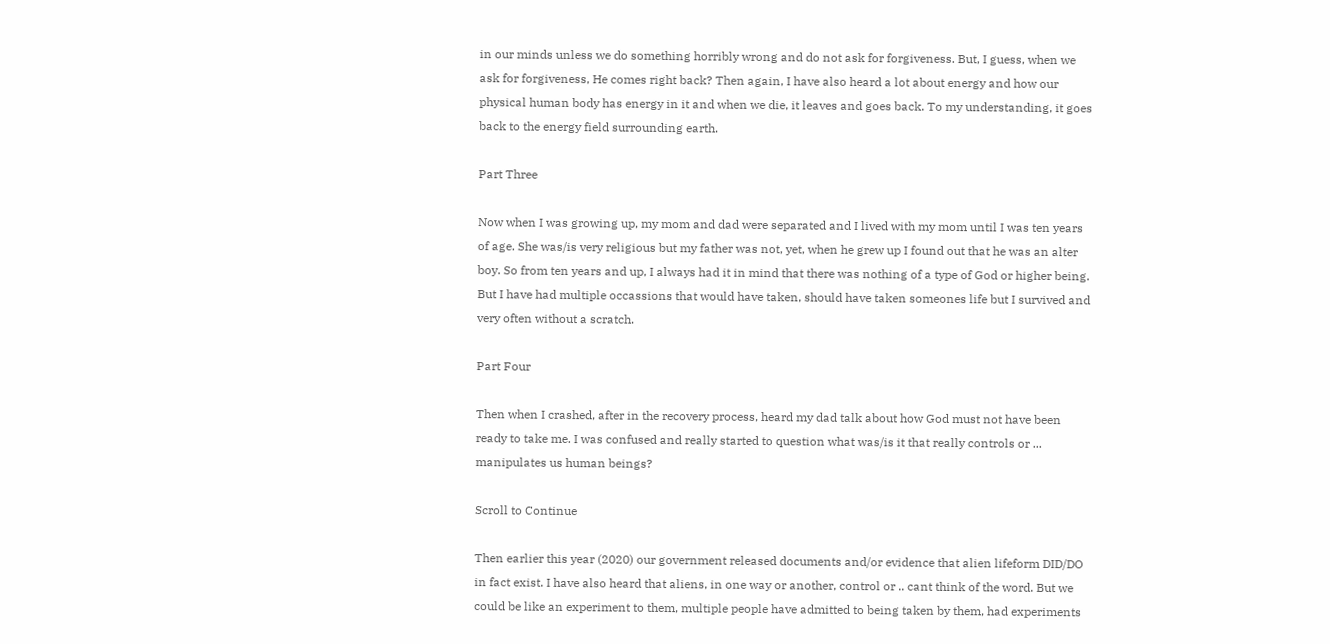in our minds unless we do something horribly wrong and do not ask for forgiveness. But, I guess, when we ask for forgiveness, He comes right back? Then again, I have also heard a lot about energy and how our physical human body has energy in it and when we die, it leaves and goes back. To my understanding, it goes back to the energy field surrounding earth.

Part Three

Now when I was growing up, my mom and dad were separated and I lived with my mom until I was ten years of age. She was/is very religious but my father was not, yet, when he grew up I found out that he was an alter boy. So from ten years and up, I always had it in mind that there was nothing of a type of God or higher being. But I have had multiple occassions that would have taken, should have taken someones life but I survived and very often without a scratch.

Part Four

Then when I crashed, after in the recovery process, heard my dad talk about how God must not have been ready to take me. I was confused and really started to question what was/is it that really controls or ... manipulates us human beings?

Scroll to Continue

Then earlier this year (2020) our government released documents and/or evidence that alien lifeform DID/DO in fact exist. I have also heard that aliens, in one way or another, control or .. cant think of the word. But we could be like an experiment to them, multiple people have admitted to being taken by them, had experiments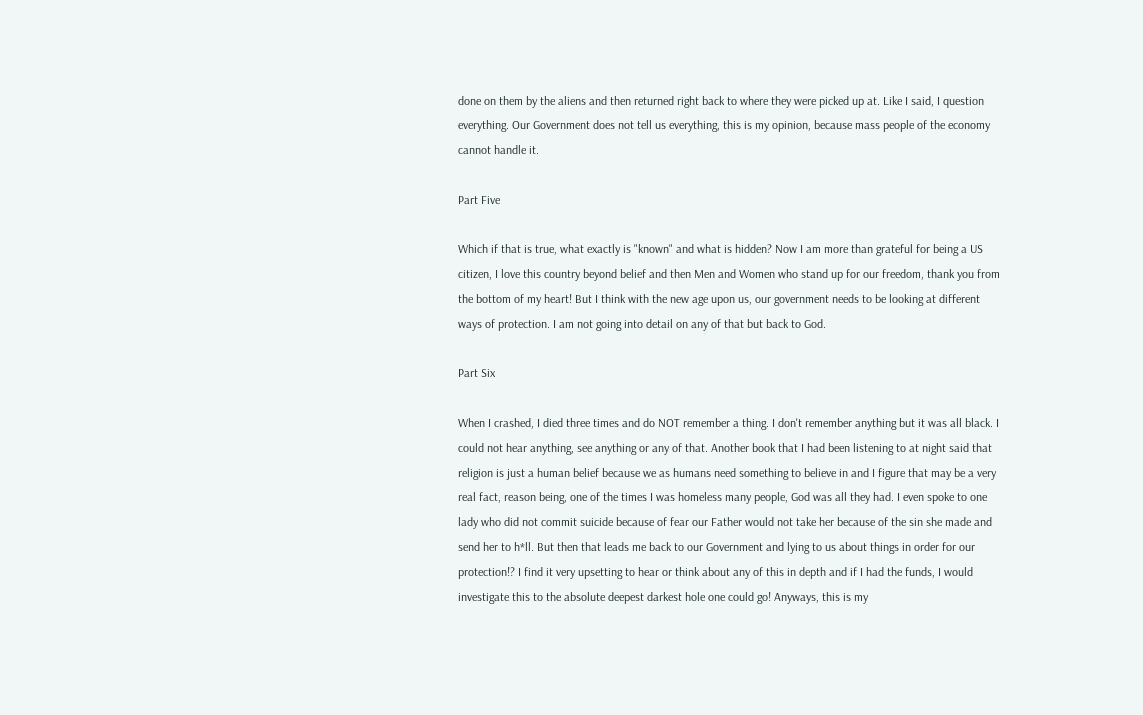done on them by the aliens and then returned right back to where they were picked up at. Like I said, I question everything. Our Government does not tell us everything, this is my opinion, because mass people of the economy cannot handle it.

Part Five

Which if that is true, what exactly is "known" and what is hidden? Now I am more than grateful for being a US citizen, I love this country beyond belief and then Men and Women who stand up for our freedom, thank you from the bottom of my heart! But I think with the new age upon us, our government needs to be looking at different ways of protection. I am not going into detail on any of that but back to God.

Part Six

When I crashed, I died three times and do NOT remember a thing. I don't remember anything but it was all black. I could not hear anything, see anything or any of that. Another book that I had been listening to at night said that religion is just a human belief because we as humans need something to believe in and I figure that may be a very real fact, reason being, one of the times I was homeless many people, God was all they had. I even spoke to one lady who did not commit suicide because of fear our Father would not take her because of the sin she made and send her to h*ll. But then that leads me back to our Government and lying to us about things in order for our protection!? I find it very upsetting to hear or think about any of this in depth and if I had the funds, I would investigate this to the absolute deepest darkest hole one could go! Anyways, this is my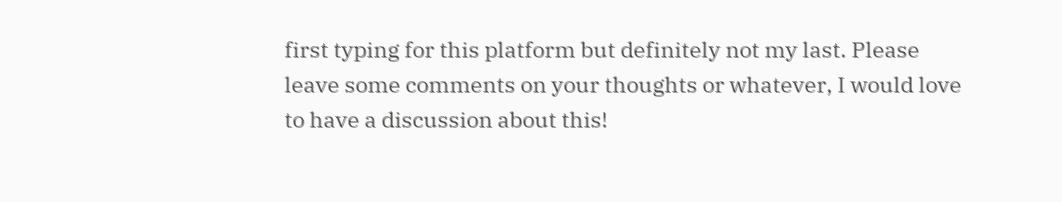first typing for this platform but definitely not my last. Please leave some comments on your thoughts or whatever, I would love to have a discussion about this!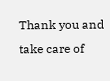Thank you and take care of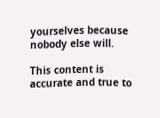yourselves because nobody else will.

This content is accurate and true to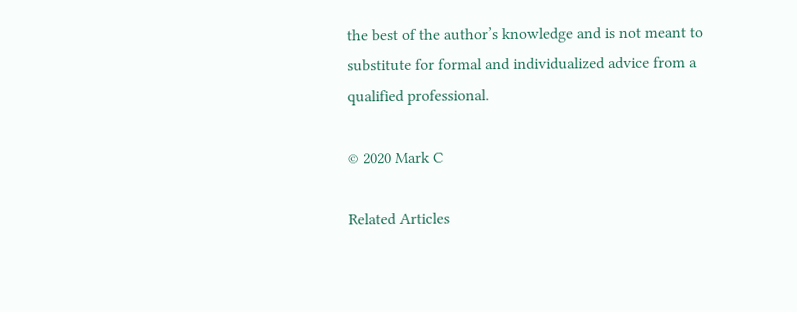the best of the author’s knowledge and is not meant to substitute for formal and individualized advice from a qualified professional.

© 2020 Mark C

Related Articles